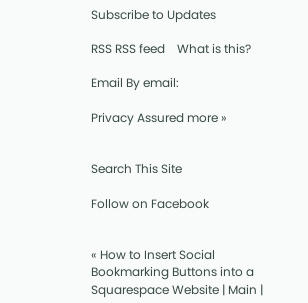Subscribe to Updates

RSS RSS feed    What is this?

Email By email:

Privacy Assured more »


Search This Site

Follow on Facebook


« How to Insert Social Bookmarking Buttons into a Squarespace Website | Main |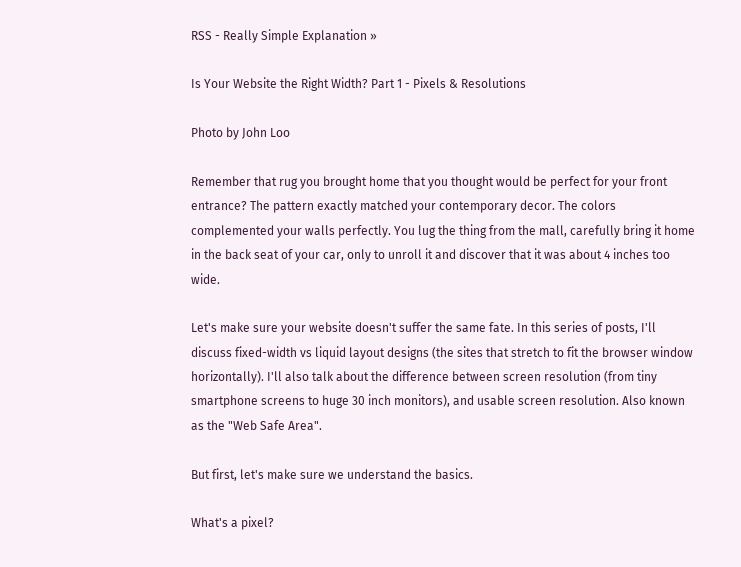RSS - Really Simple Explanation »

Is Your Website the Right Width? Part 1 - Pixels & Resolutions

Photo by John Loo

Remember that rug you brought home that you thought would be perfect for your front entrance? The pattern exactly matched your contemporary decor. The colors complemented your walls perfectly. You lug the thing from the mall, carefully bring it home in the back seat of your car, only to unroll it and discover that it was about 4 inches too wide.

Let's make sure your website doesn't suffer the same fate. In this series of posts, I'll discuss fixed-width vs liquid layout designs (the sites that stretch to fit the browser window horizontally). I'll also talk about the difference between screen resolution (from tiny smartphone screens to huge 30 inch monitors), and usable screen resolution. Also known as the "Web Safe Area".

But first, let's make sure we understand the basics.

What's a pixel?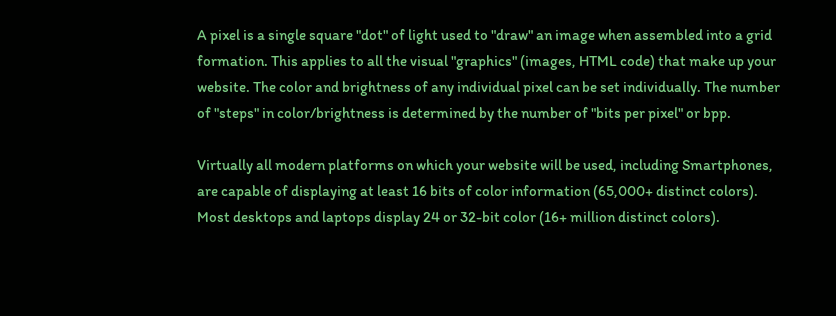A pixel is a single square "dot" of light used to "draw" an image when assembled into a grid formation. This applies to all the visual "graphics" (images, HTML code) that make up your website. The color and brightness of any individual pixel can be set individually. The number of "steps" in color/brightness is determined by the number of "bits per pixel" or bpp.

Virtually all modern platforms on which your website will be used, including Smartphones, are capable of displaying at least 16 bits of color information (65,000+ distinct colors). Most desktops and laptops display 24 or 32-bit color (16+ million distinct colors).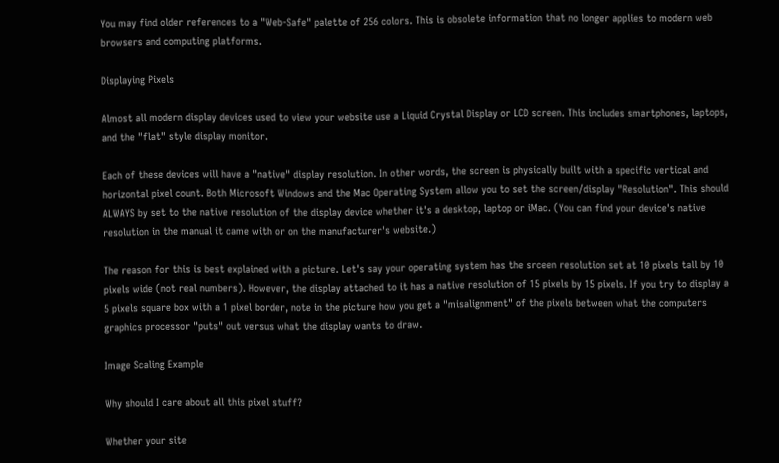You may find older references to a "Web-Safe" palette of 256 colors. This is obsolete information that no longer applies to modern web browsers and computing platforms.

Displaying Pixels

Almost all modern display devices used to view your website use a Liquid Crystal Display or LCD screen. This includes smartphones, laptops, and the "flat" style display monitor.

Each of these devices will have a "native" display resolution. In other words, the screen is physically built with a specific vertical and horizontal pixel count. Both Microsoft Windows and the Mac Operating System allow you to set the screen/display "Resolution". This should ALWAYS by set to the native resolution of the display device whether it's a desktop, laptop or iMac. (You can find your device's native resolution in the manual it came with or on the manufacturer's website.)

The reason for this is best explained with a picture. Let's say your operating system has the srceen resolution set at 10 pixels tall by 10 pixels wide (not real numbers). However, the display attached to it has a native resolution of 15 pixels by 15 pixels. If you try to display a 5 pixels square box with a 1 pixel border, note in the picture how you get a "misalignment" of the pixels between what the computers graphics processor "puts" out versus what the display wants to draw.

Image Scaling Example

Why should I care about all this pixel stuff?

Whether your site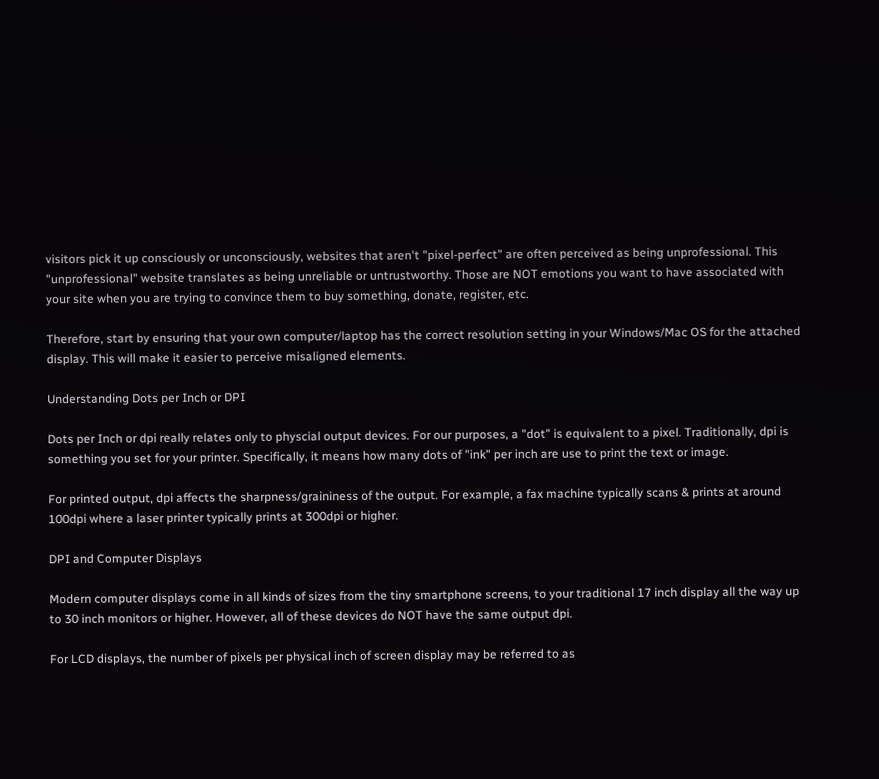visitors pick it up consciously or unconsciously, websites that aren't "pixel-perfect" are often perceived as being unprofessional. This "unprofessional" website translates as being unreliable or untrustworthy. Those are NOT emotions you want to have associated with your site when you are trying to convince them to buy something, donate, register, etc.

Therefore, start by ensuring that your own computer/laptop has the correct resolution setting in your Windows/Mac OS for the attached display. This will make it easier to perceive misaligned elements.

Understanding Dots per Inch or DPI

Dots per Inch or dpi really relates only to physcial output devices. For our purposes, a "dot" is equivalent to a pixel. Traditionally, dpi is something you set for your printer. Specifically, it means how many dots of "ink" per inch are use to print the text or image.

For printed output, dpi affects the sharpness/graininess of the output. For example, a fax machine typically scans & prints at around 100dpi where a laser printer typically prints at 300dpi or higher.

DPI and Computer Displays

Modern computer displays come in all kinds of sizes from the tiny smartphone screens, to your traditional 17 inch display all the way up to 30 inch monitors or higher. However, all of these devices do NOT have the same output dpi.

For LCD displays, the number of pixels per physical inch of screen display may be referred to as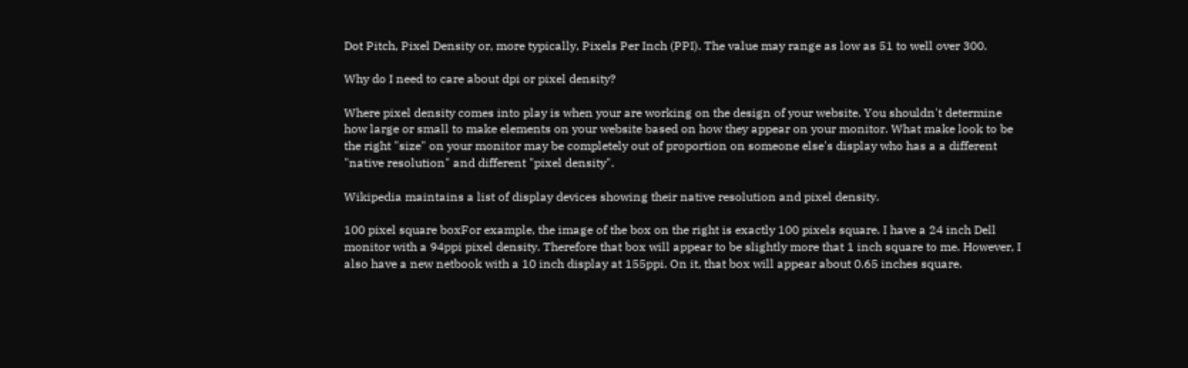Dot Pitch, Pixel Density or, more typically, Pixels Per Inch (PPI). The value may range as low as 51 to well over 300.

Why do I need to care about dpi or pixel density?

Where pixel density comes into play is when your are working on the design of your website. You shouldn't determine how large or small to make elements on your website based on how they appear on your monitor. What make look to be the right "size" on your monitor may be completely out of proportion on someone else's display who has a a different "native resolution" and different "pixel density".

Wikipedia maintains a list of display devices showing their native resolution and pixel density.

100 pixel square boxFor example, the image of the box on the right is exactly 100 pixels square. I have a 24 inch Dell monitor with a 94ppi pixel density. Therefore that box will appear to be slightly more that 1 inch square to me. However, I also have a new netbook with a 10 inch display at 155ppi. On it, that box will appear about 0.65 inches square.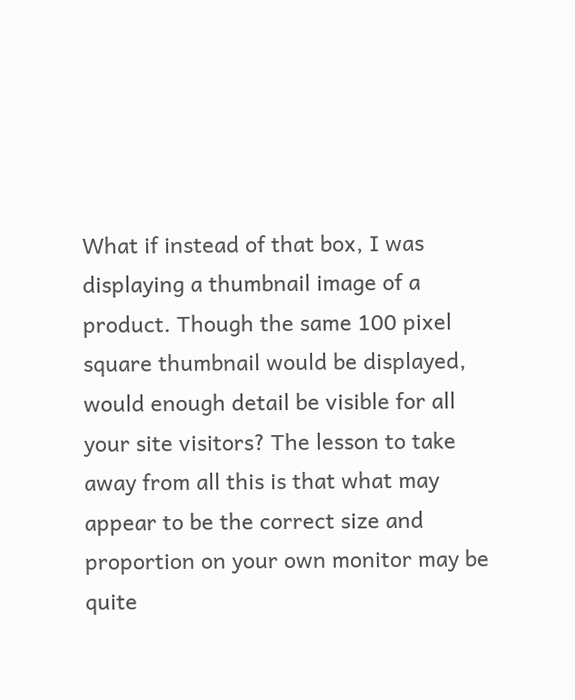What if instead of that box, I was displaying a thumbnail image of a product. Though the same 100 pixel square thumbnail would be displayed, would enough detail be visible for all your site visitors? The lesson to take away from all this is that what may appear to be the correct size and proportion on your own monitor may be quite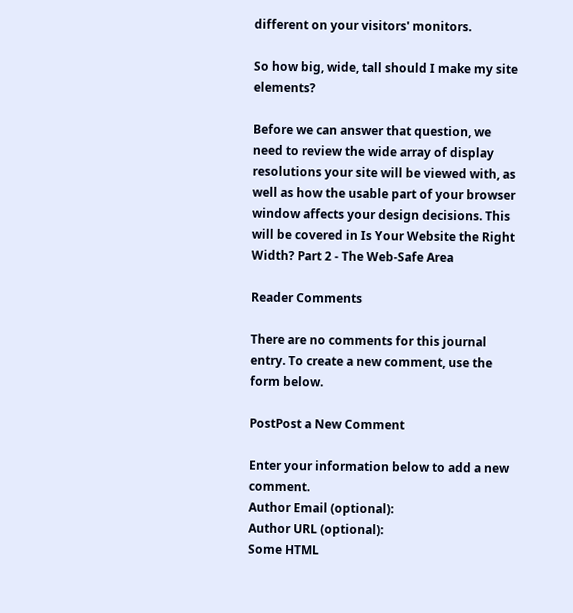different on your visitors' monitors.

So how big, wide, tall should I make my site elements?

Before we can answer that question, we need to review the wide array of display resolutions your site will be viewed with, as well as how the usable part of your browser window affects your design decisions. This will be covered in Is Your Website the Right Width? Part 2 - The Web-Safe Area

Reader Comments

There are no comments for this journal entry. To create a new comment, use the form below.

PostPost a New Comment

Enter your information below to add a new comment.
Author Email (optional):
Author URL (optional):
Some HTML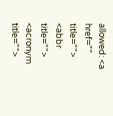allowed: <a href="" title=""> <abbr title=""> <acronym title="">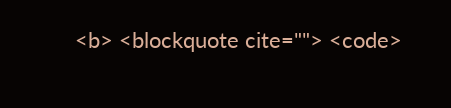<b> <blockquote cite=""> <code>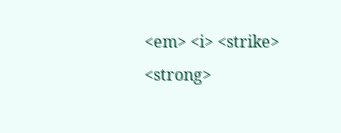<em> <i> <strike> <strong>